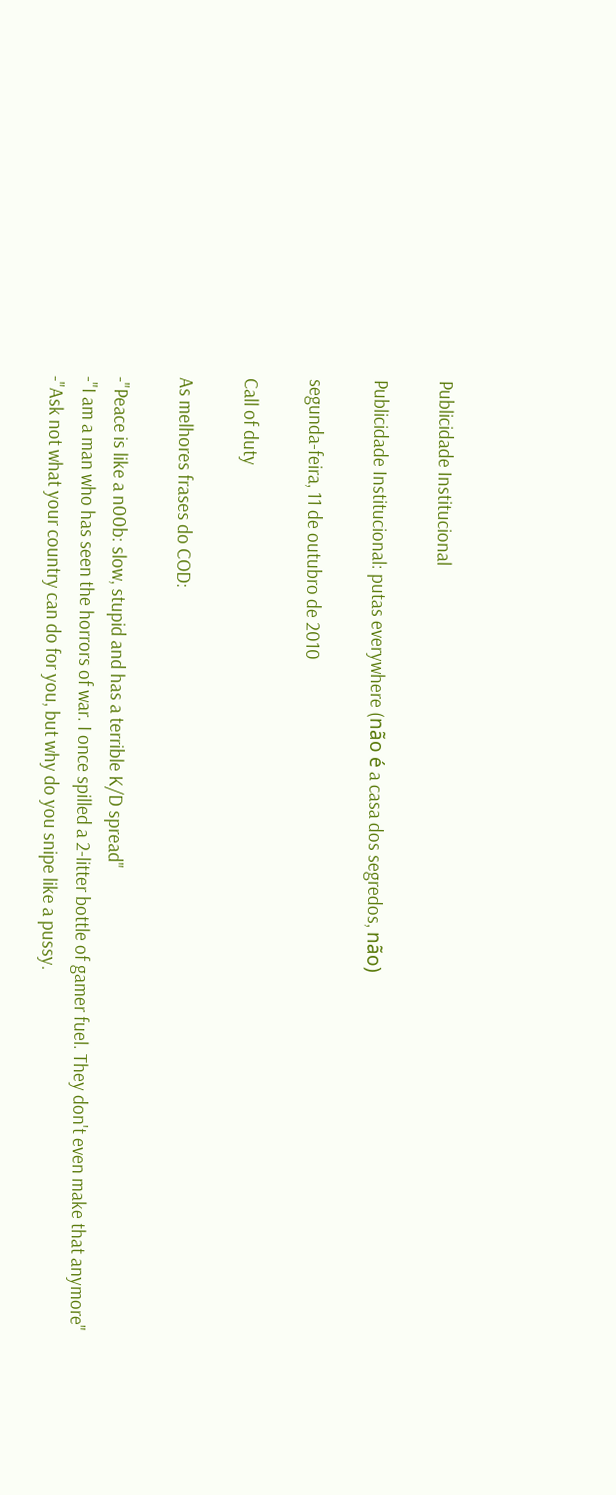Publicidade Institucional

Publicidade Institucional: putas everywhere (não é a casa dos segredos, não)

segunda-feira, 11 de outubro de 2010

Call of duty

As melhores frases do COD:

-"Peace is like a n00b: slow, stupid and has a terrible K/D spread"
-"I am a man who has seen the horrors of war. I once spilled a 2-litter bottle of gamer fuel. They don't even make that anymore"
-"Ask not what your country can do for you, but why do you snipe like a pussy.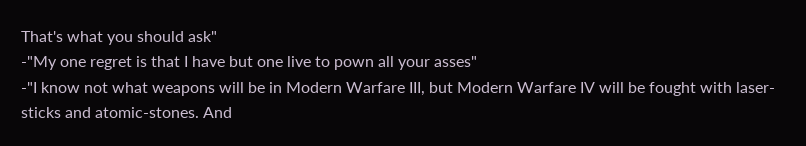That's what you should ask"
-"My one regret is that I have but one live to pown all your asses"
-"I know not what weapons will be in Modern Warfare III, but Modern Warfare IV will be fought with laser-sticks and atomic-stones. And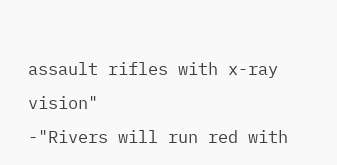assault rifles with x-ray vision"
-"Rivers will run red with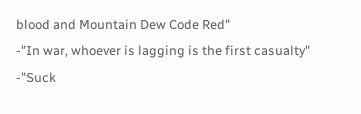blood and Mountain Dew Code Red"
-"In war, whoever is lagging is the first casualty"
-"Suck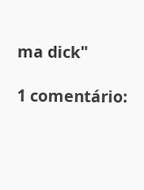ma dick"

1 comentário: